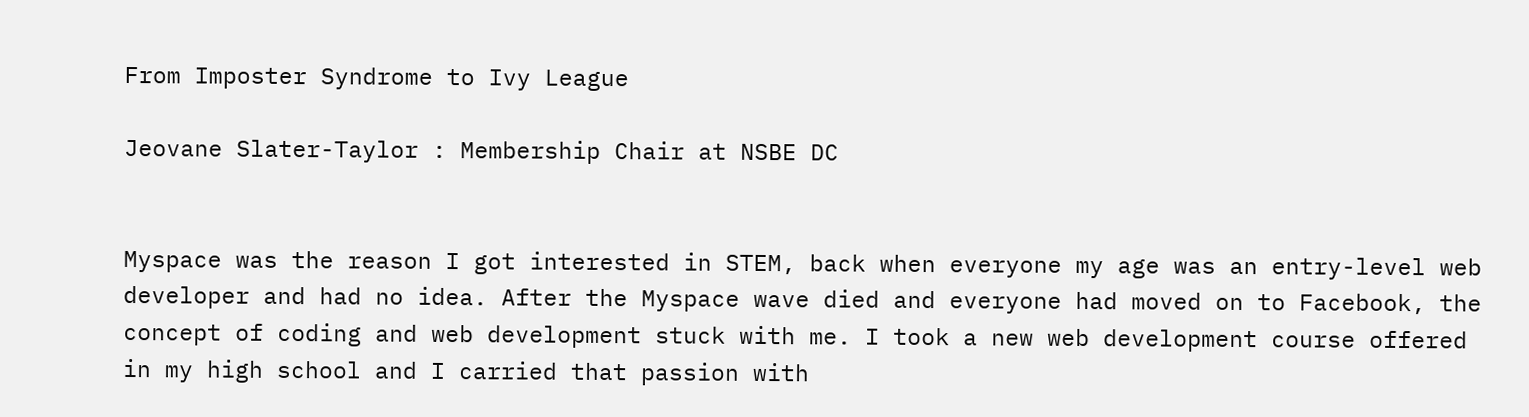From Imposter Syndrome to Ivy League

Jeovane Slater-Taylor : Membership Chair at NSBE DC


Myspace was the reason I got interested in STEM, back when everyone my age was an entry-level web developer and had no idea. After the Myspace wave died and everyone had moved on to Facebook, the concept of coding and web development stuck with me. I took a new web development course offered in my high school and I carried that passion with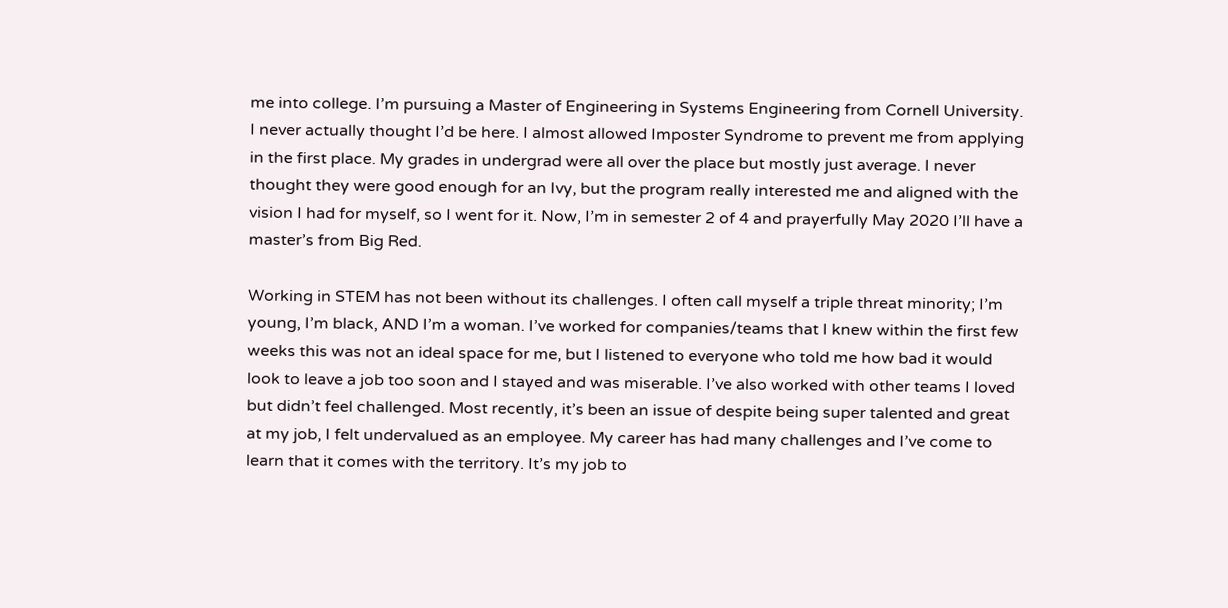me into college. I’m pursuing a Master of Engineering in Systems Engineering from Cornell University. I never actually thought I’d be here. I almost allowed Imposter Syndrome to prevent me from applying in the first place. My grades in undergrad were all over the place but mostly just average. I never thought they were good enough for an Ivy, but the program really interested me and aligned with the vision I had for myself, so I went for it. Now, I’m in semester 2 of 4 and prayerfully May 2020 I’ll have a master’s from Big Red.

Working in STEM has not been without its challenges. I often call myself a triple threat minority; I’m young, I’m black, AND I’m a woman. I’ve worked for companies/teams that I knew within the first few weeks this was not an ideal space for me, but I listened to everyone who told me how bad it would look to leave a job too soon and I stayed and was miserable. I’ve also worked with other teams I loved but didn’t feel challenged. Most recently, it’s been an issue of despite being super talented and great at my job, I felt undervalued as an employee. My career has had many challenges and I’ve come to learn that it comes with the territory. It’s my job to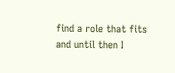find a role that fits and until then I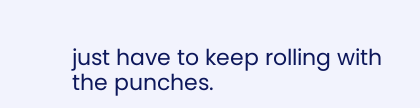just have to keep rolling with the punches.